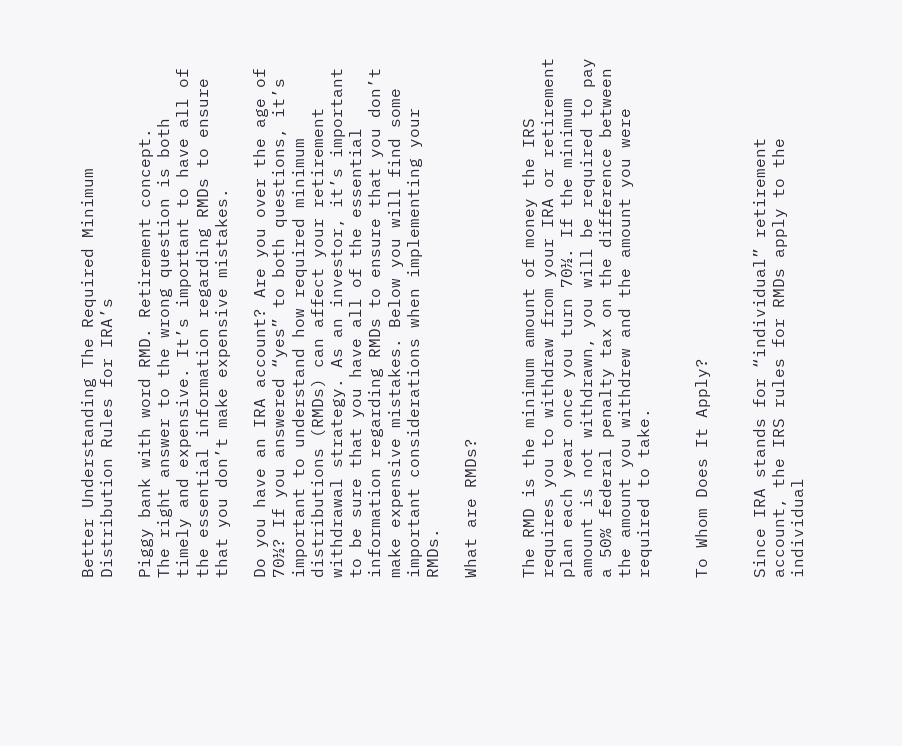Better Understanding The Required Minimum Distribution Rules for IRA’s

Piggy bank with word RMD. Retirement concept.
The right answer to the wrong question is both timely and expensive. It’s important to have all of the essential information regarding RMDs to ensure that you don’t make expensive mistakes.

Do you have an IRA account? Are you over the age of 70½? If you answered “yes” to both questions, it’s important to understand how required minimum distributions (RMDs) can affect your retirement withdrawal strategy. As an investor, it’s important to be sure that you have all of the essential information regarding RMDs to ensure that you don’t make expensive mistakes. Below you will find some important considerations when implementing your RMDs.

What are RMDs?


The RMD is the minimum amount of money the IRS requires you to withdraw from your IRA or retirement plan each year once you turn 70½. If the minimum amount is not withdrawn, you will be required to pay a 50% federal penalty tax on the difference between the amount you withdrew and the amount you were required to take.


To Whom Does It Apply?


Since IRA stands for “individual” retirement account, the IRS rules for RMDs apply to the individual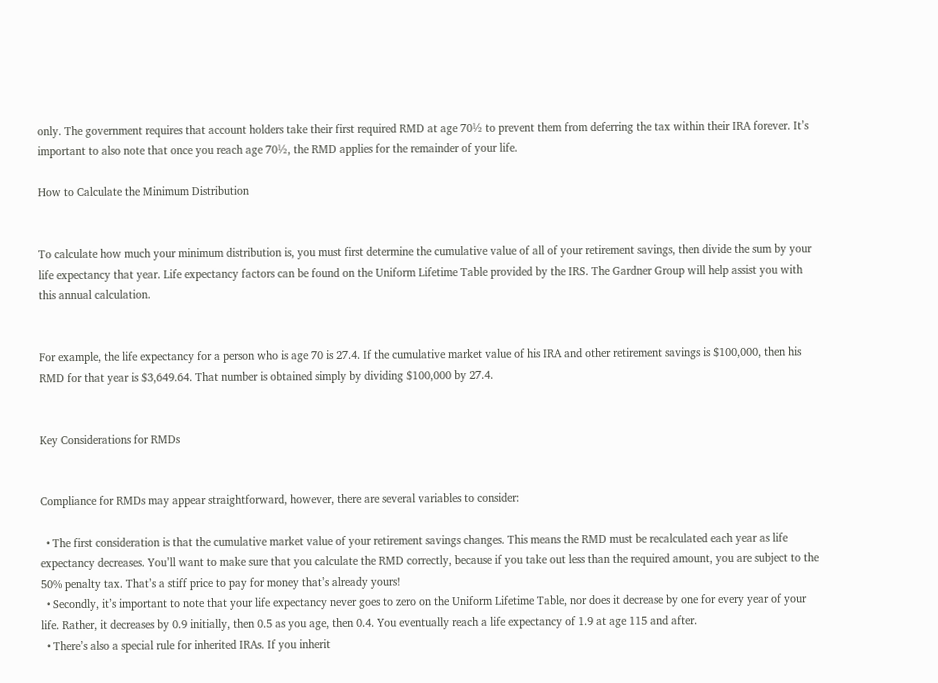only. The government requires that account holders take their first required RMD at age 70½ to prevent them from deferring the tax within their IRA forever. It’s important to also note that once you reach age 70½, the RMD applies for the remainder of your life.

How to Calculate the Minimum Distribution


To calculate how much your minimum distribution is, you must first determine the cumulative value of all of your retirement savings, then divide the sum by your life expectancy that year. Life expectancy factors can be found on the Uniform Lifetime Table provided by the IRS. The Gardner Group will help assist you with this annual calculation.


For example, the life expectancy for a person who is age 70 is 27.4. If the cumulative market value of his IRA and other retirement savings is $100,000, then his RMD for that year is $3,649.64. That number is obtained simply by dividing $100,000 by 27.4.


Key Considerations for RMDs


Compliance for RMDs may appear straightforward, however, there are several variables to consider:

  • The first consideration is that the cumulative market value of your retirement savings changes. This means the RMD must be recalculated each year as life expectancy decreases. You’ll want to make sure that you calculate the RMD correctly, because if you take out less than the required amount, you are subject to the 50% penalty tax. That’s a stiff price to pay for money that’s already yours!
  • Secondly, it’s important to note that your life expectancy never goes to zero on the Uniform Lifetime Table, nor does it decrease by one for every year of your life. Rather, it decreases by 0.9 initially, then 0.5 as you age, then 0.4. You eventually reach a life expectancy of 1.9 at age 115 and after.
  • There’s also a special rule for inherited IRAs. If you inherit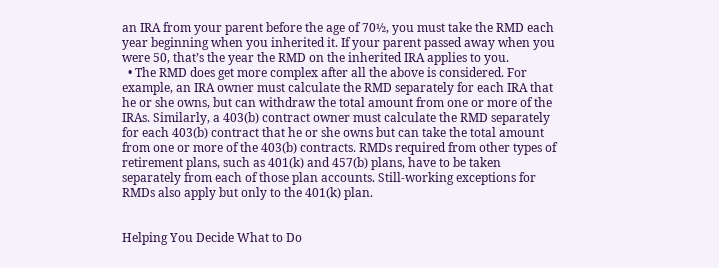an IRA from your parent before the age of 70½, you must take the RMD each year beginning when you inherited it. If your parent passed away when you were 50, that’s the year the RMD on the inherited IRA applies to you.
  • The RMD does get more complex after all the above is considered. For example, an IRA owner must calculate the RMD separately for each IRA that he or she owns, but can withdraw the total amount from one or more of the IRAs. Similarly, a 403(b) contract owner must calculate the RMD separately for each 403(b) contract that he or she owns but can take the total amount from one or more of the 403(b) contracts. RMDs required from other types of retirement plans, such as 401(k) and 457(b) plans, have to be taken separately from each of those plan accounts. Still-working exceptions for RMDs also apply but only to the 401(k) plan.


Helping You Decide What to Do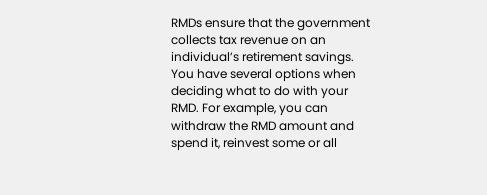RMDs ensure that the government collects tax revenue on an individual’s retirement savings. You have several options when deciding what to do with your RMD. For example, you can withdraw the RMD amount and spend it, reinvest some or all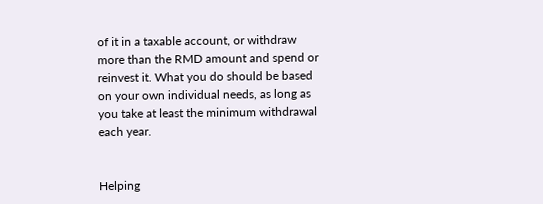of it in a taxable account, or withdraw more than the RMD amount and spend or reinvest it. What you do should be based on your own individual needs, as long as you take at least the minimum withdrawal each year.


Helping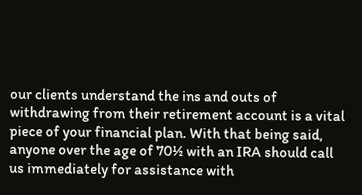our clients understand the ins and outs of withdrawing from their retirement account is a vital piece of your financial plan. With that being said, anyone over the age of 70½ with an IRA should call us immediately for assistance with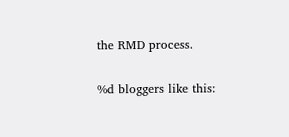the RMD process.

%d bloggers like this: